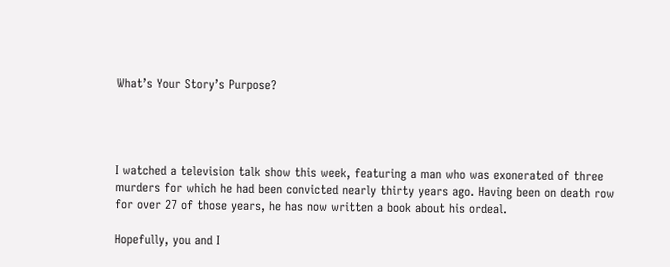What’s Your Story’s Purpose?




I watched a television talk show this week, featuring a man who was exonerated of three murders for which he had been convicted nearly thirty years ago. Having been on death row for over 27 of those years, he has now written a book about his ordeal.

Hopefully, you and I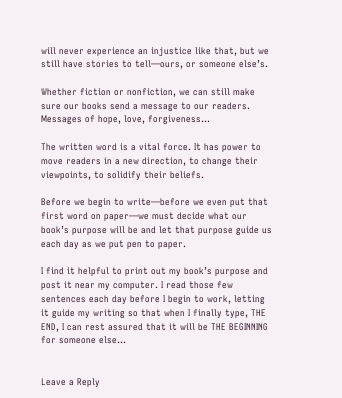will never experience an injustice like that, but we still have stories to tell—ours, or someone else’s.

Whether fiction or nonfiction, we can still make sure our books send a message to our readers. Messages of hope, love, forgiveness…

The written word is a vital force. It has power to move readers in a new direction, to change their viewpoints, to solidify their beliefs.

Before we begin to write—before we even put that first word on paper—we must decide what our book’s purpose will be and let that purpose guide us each day as we put pen to paper.

I find it helpful to print out my book’s purpose and post it near my computer. I read those few sentences each day before I begin to work, letting it guide my writing so that when I finally type, THE END, I can rest assured that it will be THE BEGINNING for someone else…


Leave a Reply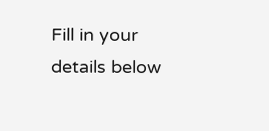Fill in your details below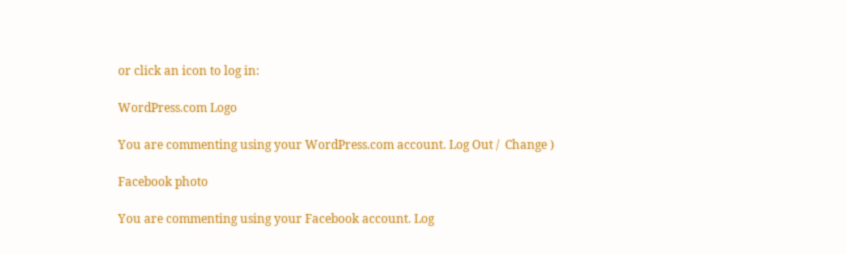or click an icon to log in:

WordPress.com Logo

You are commenting using your WordPress.com account. Log Out /  Change )

Facebook photo

You are commenting using your Facebook account. Log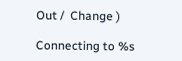Out /  Change )

Connecting to %s